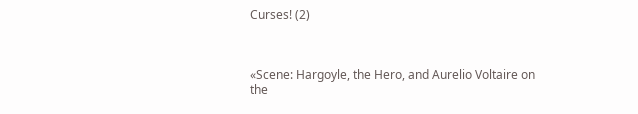Curses! (2)



«Scene: Hargoyle, the Hero, and Aurelio Voltaire on the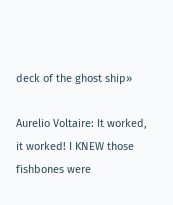deck of the ghost ship»

Aurelio Voltaire: It worked, it worked! I KNEW those fishbones were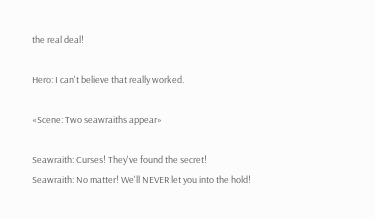the real deal!

Hero: I can't believe that really worked.

«Scene: Two seawraiths appear»

Seawraith: Curses! They've found the secret!
Seawraith: No matter! We'll NEVER let you into the hold!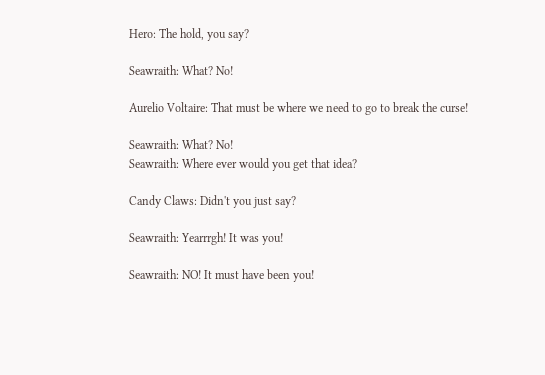Hero: The hold, you say?

Seawraith: What? No!

Aurelio Voltaire: That must be where we need to go to break the curse!

Seawraith: What? No!
Seawraith: Where ever would you get that idea?

Candy Claws: Didn't you just say?

Seawraith: Yearrrgh! It was you!

Seawraith: NO! It must have been you!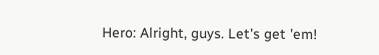Hero: Alright, guys. Let's get 'em!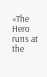«The Hero runs at the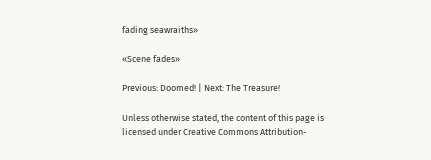fading seawraiths»

«Scene fades»

Previous: Doomed! | Next: The Treasure!

Unless otherwise stated, the content of this page is licensed under Creative Commons Attribution-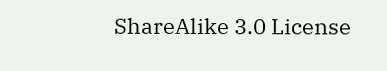ShareAlike 3.0 License